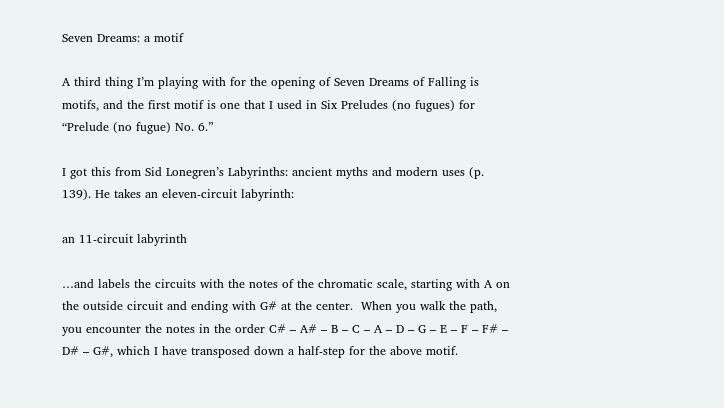Seven Dreams: a motif

A third thing I’m playing with for the opening of Seven Dreams of Falling is motifs, and the first motif is one that I used in Six Preludes (no fugues) for “Prelude (no fugue) No. 6.”

I got this from Sid Lonegren’s Labyrinths: ancient myths and modern uses (p. 139). He takes an eleven-circuit labyrinth:

an 11-circuit labyrinth

…and labels the circuits with the notes of the chromatic scale, starting with A on the outside circuit and ending with G# at the center.  When you walk the path, you encounter the notes in the order C# – A# – B – C – A – D – G – E – F – F# – D# – G#, which I have transposed down a half-step for the above motif.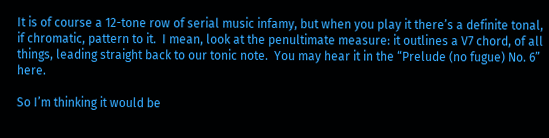It is of course a 12-tone row of serial music infamy, but when you play it there’s a definite tonal, if chromatic, pattern to it.  I mean, look at the penultimate measure: it outlines a V7 chord, of all things, leading straight back to our tonic note.  You may hear it in the “Prelude (no fugue) No. 6” here.

So I’m thinking it would be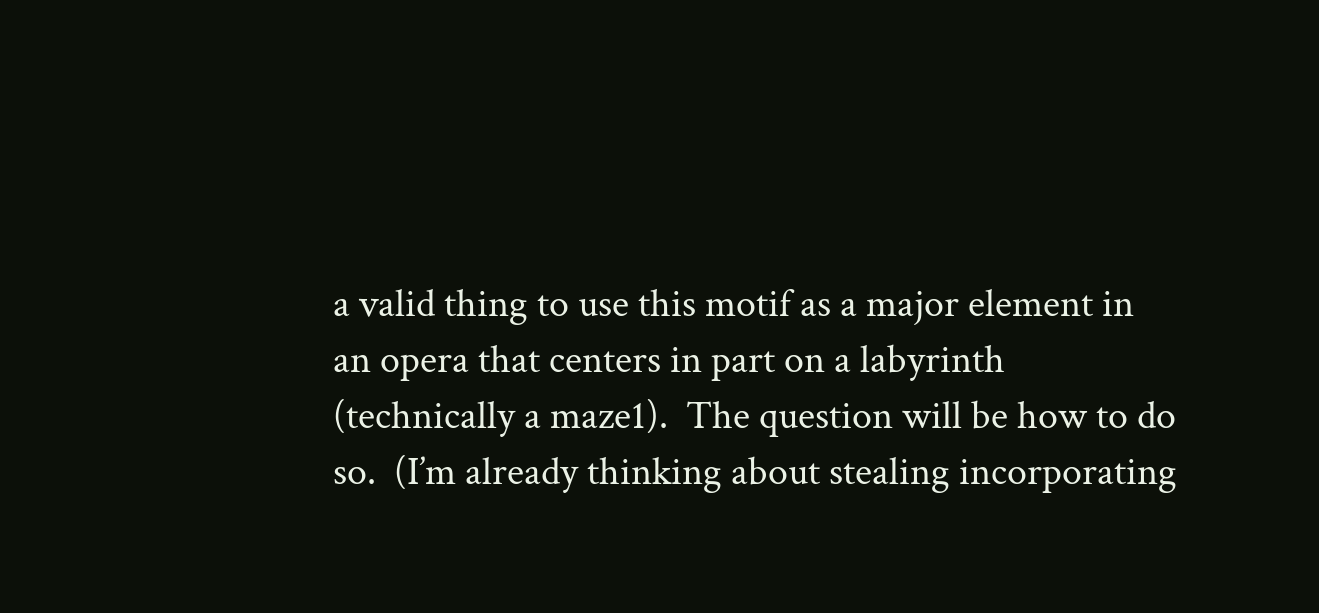a valid thing to use this motif as a major element in an opera that centers in part on a labyrinth (technically a maze1).  The question will be how to do so.  (I’m already thinking about stealing incorporating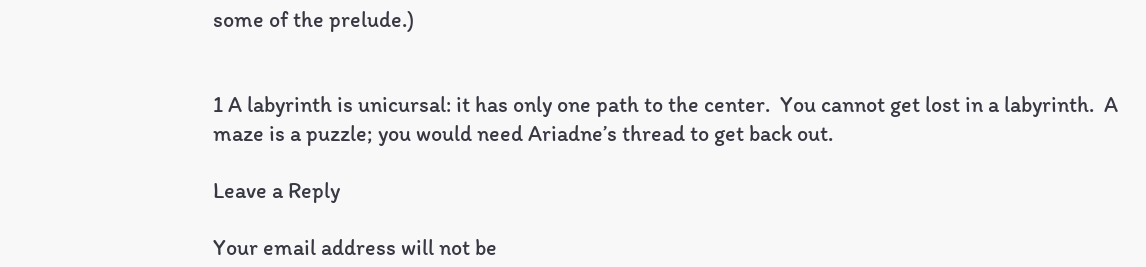some of the prelude.)


1 A labyrinth is unicursal: it has only one path to the center.  You cannot get lost in a labyrinth.  A maze is a puzzle; you would need Ariadne’s thread to get back out.

Leave a Reply

Your email address will not be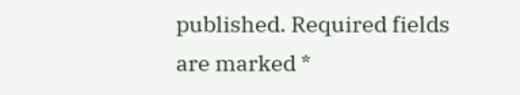published. Required fields are marked *